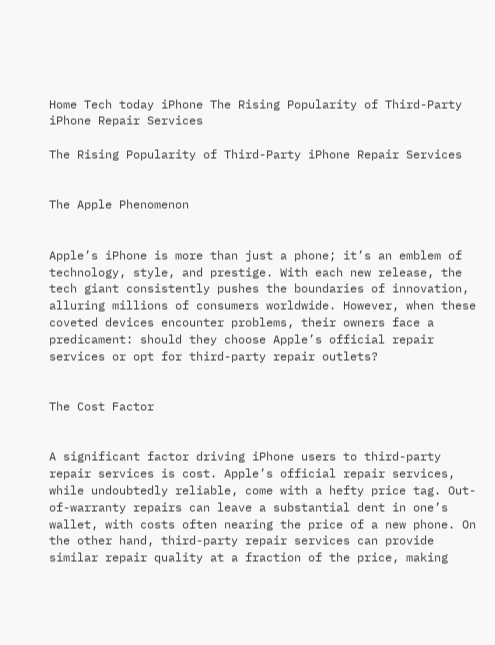Home Tech today iPhone The Rising Popularity of Third-Party iPhone Repair Services

The Rising Popularity of Third-Party iPhone Repair Services


The Apple Phenomenon


Apple’s iPhone is more than just a phone; it’s an emblem of technology, style, and prestige. With each new release, the tech giant consistently pushes the boundaries of innovation, alluring millions of consumers worldwide. However, when these coveted devices encounter problems, their owners face a predicament: should they choose Apple’s official repair services or opt for third-party repair outlets?


The Cost Factor


A significant factor driving iPhone users to third-party repair services is cost. Apple’s official repair services, while undoubtedly reliable, come with a hefty price tag. Out-of-warranty repairs can leave a substantial dent in one’s wallet, with costs often nearing the price of a new phone. On the other hand, third-party repair services can provide similar repair quality at a fraction of the price, making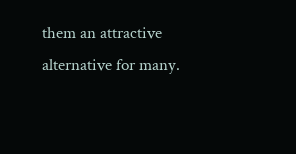them an attractive alternative for many.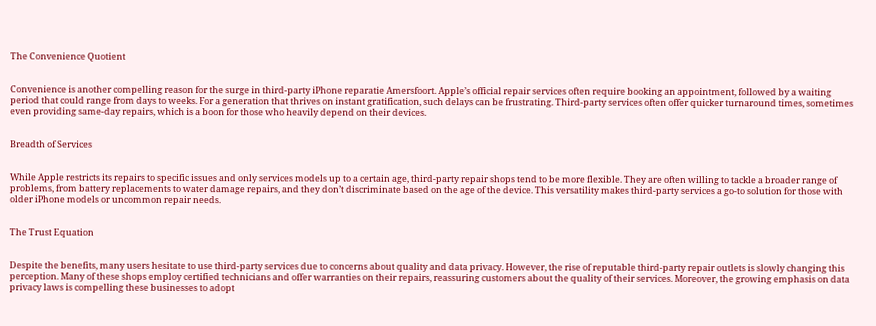The Convenience Quotient


Convenience is another compelling reason for the surge in third-party iPhone reparatie Amersfoort. Apple’s official repair services often require booking an appointment, followed by a waiting period that could range from days to weeks. For a generation that thrives on instant gratification, such delays can be frustrating. Third-party services often offer quicker turnaround times, sometimes even providing same-day repairs, which is a boon for those who heavily depend on their devices.


Breadth of Services


While Apple restricts its repairs to specific issues and only services models up to a certain age, third-party repair shops tend to be more flexible. They are often willing to tackle a broader range of problems, from battery replacements to water damage repairs, and they don’t discriminate based on the age of the device. This versatility makes third-party services a go-to solution for those with older iPhone models or uncommon repair needs.


The Trust Equation


Despite the benefits, many users hesitate to use third-party services due to concerns about quality and data privacy. However, the rise of reputable third-party repair outlets is slowly changing this perception. Many of these shops employ certified technicians and offer warranties on their repairs, reassuring customers about the quality of their services. Moreover, the growing emphasis on data privacy laws is compelling these businesses to adopt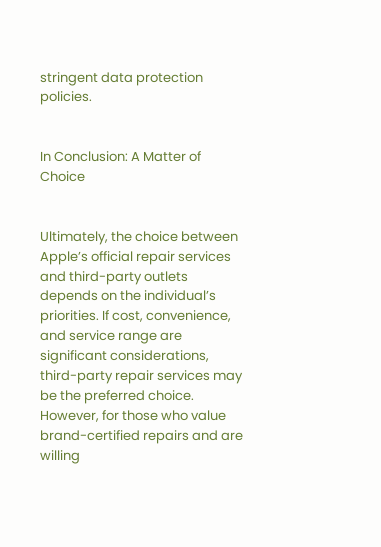stringent data protection policies.


In Conclusion: A Matter of Choice


Ultimately, the choice between Apple’s official repair services and third-party outlets depends on the individual’s priorities. If cost, convenience, and service range are significant considerations, third-party repair services may be the preferred choice. However, for those who value brand-certified repairs and are willing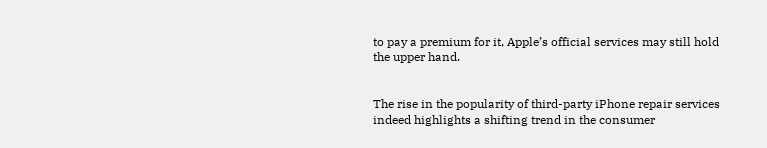to pay a premium for it, Apple’s official services may still hold the upper hand.


The rise in the popularity of third-party iPhone repair services indeed highlights a shifting trend in the consumer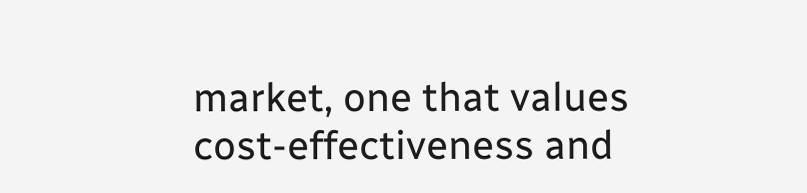market, one that values cost-effectiveness and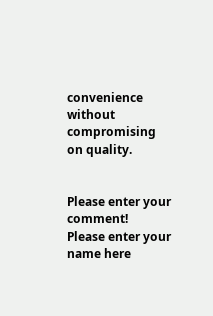convenience without compromising on quality.


Please enter your comment!
Please enter your name here